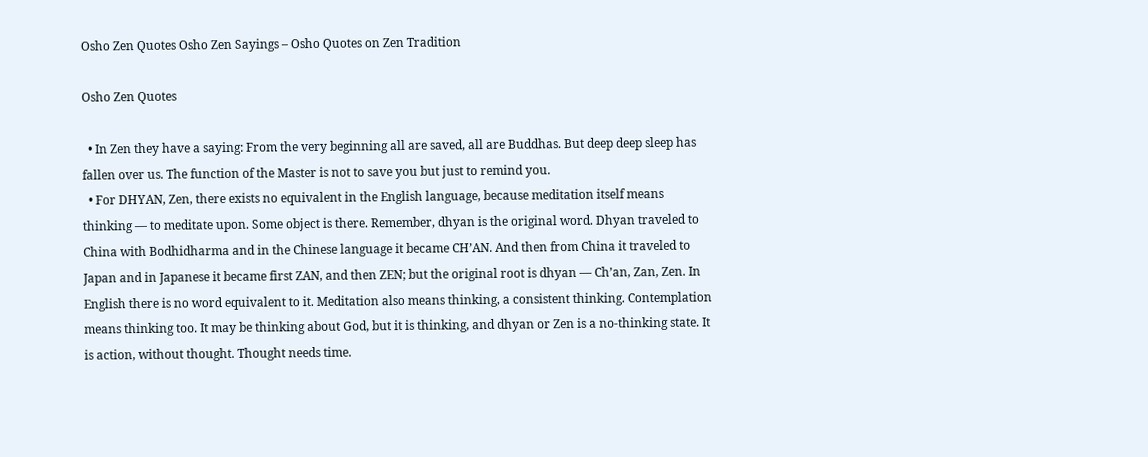Osho Zen Quotes Osho Zen Sayings – Osho Quotes on Zen Tradition

Osho Zen Quotes

  • In Zen they have a saying: From the very beginning all are saved, all are Buddhas. But deep deep sleep has fallen over us. The function of the Master is not to save you but just to remind you.
  • For DHYAN, Zen, there exists no equivalent in the English language, because meditation itself means thinking — to meditate upon. Some object is there. Remember, dhyan is the original word. Dhyan traveled to China with Bodhidharma and in the Chinese language it became CH’AN. And then from China it traveled to Japan and in Japanese it became first ZAN, and then ZEN; but the original root is dhyan — Ch’an, Zan, Zen. In English there is no word equivalent to it. Meditation also means thinking, a consistent thinking. Contemplation means thinking too. It may be thinking about God, but it is thinking, and dhyan or Zen is a no-thinking state. It is action, without thought. Thought needs time.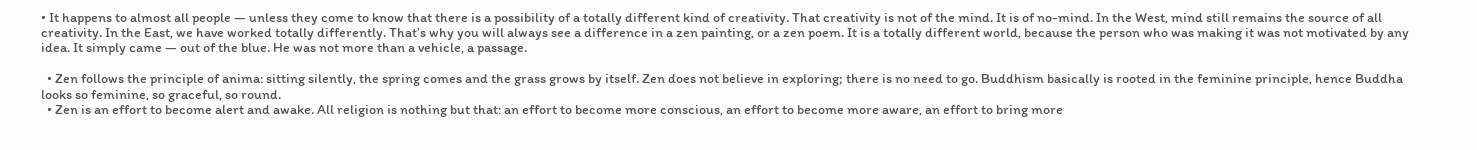• It happens to almost all people — unless they come to know that there is a possibility of a totally different kind of creativity. That creativity is not of the mind. It is of no-mind. In the West, mind still remains the source of all creativity. In the East, we have worked totally differently. That’s why you will always see a difference in a zen painting, or a zen poem. It is a totally different world, because the person who was making it was not motivated by any idea. It simply came — out of the blue. He was not more than a vehicle, a passage.

  • Zen follows the principle of anima: sitting silently, the spring comes and the grass grows by itself. Zen does not believe in exploring; there is no need to go. Buddhism basically is rooted in the feminine principle, hence Buddha looks so feminine, so graceful, so round.
  • Zen is an effort to become alert and awake. All religion is nothing but that: an effort to become more conscious, an effort to become more aware, an effort to bring more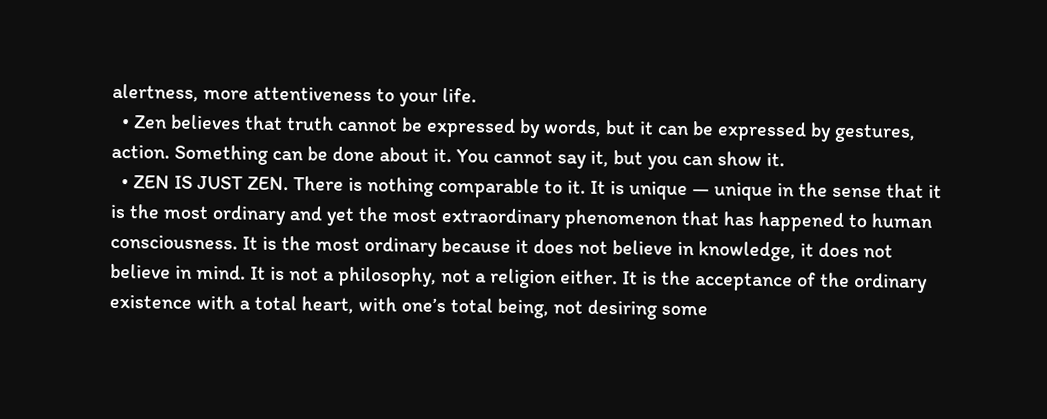alertness, more attentiveness to your life.
  • Zen believes that truth cannot be expressed by words, but it can be expressed by gestures, action. Something can be done about it. You cannot say it, but you can show it.
  • ZEN IS JUST ZEN. There is nothing comparable to it. It is unique — unique in the sense that it is the most ordinary and yet the most extraordinary phenomenon that has happened to human consciousness. It is the most ordinary because it does not believe in knowledge, it does not believe in mind. It is not a philosophy, not a religion either. It is the acceptance of the ordinary existence with a total heart, with one’s total being, not desiring some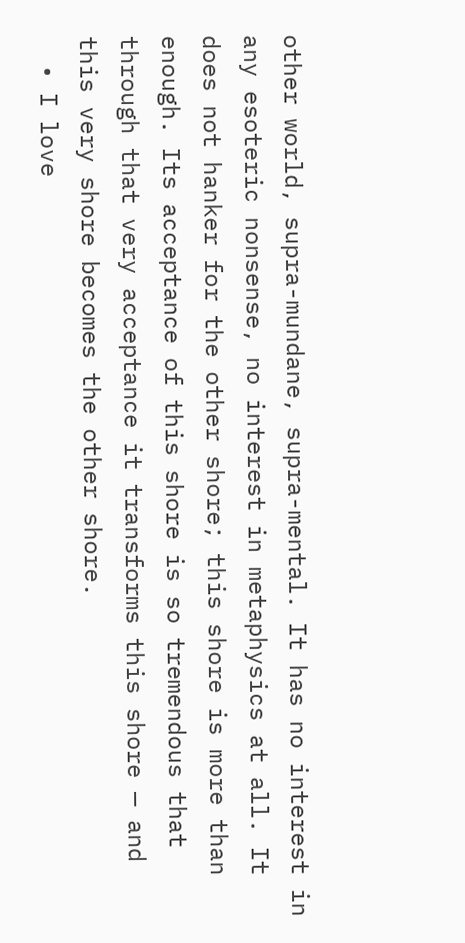other world, supra-mundane, supra-mental. It has no interest in any esoteric nonsense, no interest in metaphysics at all. It does not hanker for the other shore; this shore is more than enough. Its acceptance of this shore is so tremendous that through that very acceptance it transforms this shore — and this very shore becomes the other shore.
  • I love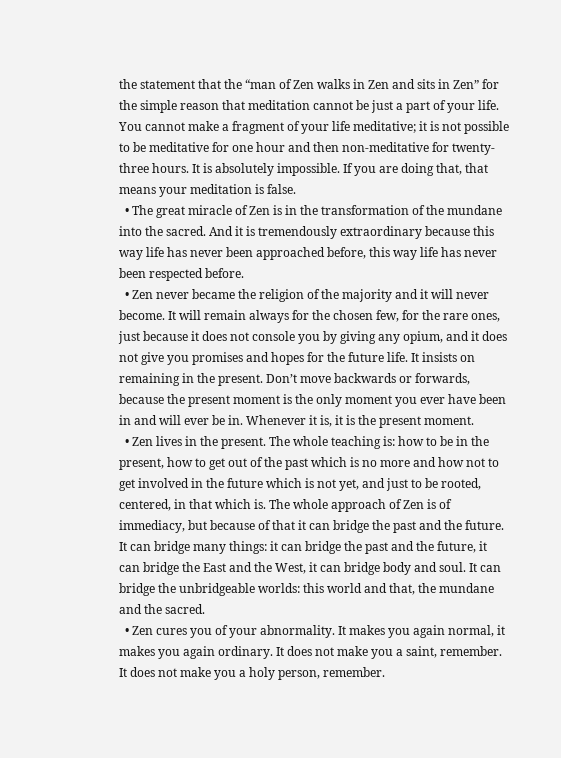the statement that the “man of Zen walks in Zen and sits in Zen” for the simple reason that meditation cannot be just a part of your life. You cannot make a fragment of your life meditative; it is not possible to be meditative for one hour and then non-meditative for twenty-three hours. It is absolutely impossible. If you are doing that, that means your meditation is false.
  • The great miracle of Zen is in the transformation of the mundane into the sacred. And it is tremendously extraordinary because this way life has never been approached before, this way life has never been respected before.
  • Zen never became the religion of the majority and it will never become. It will remain always for the chosen few, for the rare ones, just because it does not console you by giving any opium, and it does not give you promises and hopes for the future life. It insists on remaining in the present. Don’t move backwards or forwards, because the present moment is the only moment you ever have been in and will ever be in. Whenever it is, it is the present moment.
  • Zen lives in the present. The whole teaching is: how to be in the present, how to get out of the past which is no more and how not to get involved in the future which is not yet, and just to be rooted, centered, in that which is. The whole approach of Zen is of immediacy, but because of that it can bridge the past and the future. It can bridge many things: it can bridge the past and the future, it can bridge the East and the West, it can bridge body and soul. It can bridge the unbridgeable worlds: this world and that, the mundane and the sacred.
  • Zen cures you of your abnormality. It makes you again normal, it makes you again ordinary. It does not make you a saint, remember. It does not make you a holy person, remember.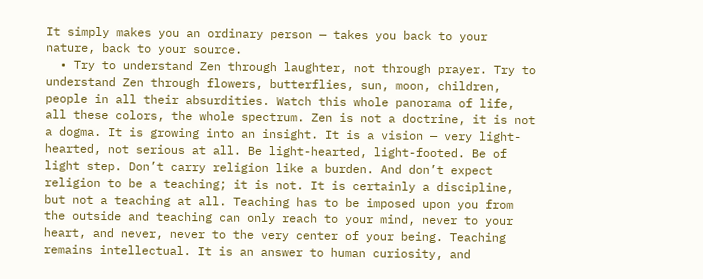It simply makes you an ordinary person — takes you back to your nature, back to your source.
  • Try to understand Zen through laughter, not through prayer. Try to understand Zen through flowers, butterflies, sun, moon, children, people in all their absurdities. Watch this whole panorama of life, all these colors, the whole spectrum. Zen is not a doctrine, it is not a dogma. It is growing into an insight. It is a vision — very light-hearted, not serious at all. Be light-hearted, light-footed. Be of light step. Don’t carry religion like a burden. And don’t expect religion to be a teaching; it is not. It is certainly a discipline, but not a teaching at all. Teaching has to be imposed upon you from the outside and teaching can only reach to your mind, never to your heart, and never, never to the very center of your being. Teaching remains intellectual. It is an answer to human curiosity, and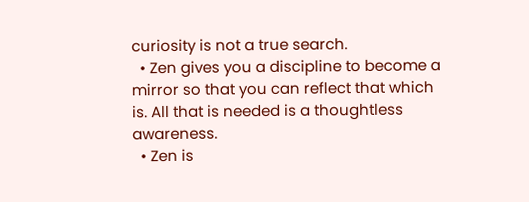curiosity is not a true search.
  • Zen gives you a discipline to become a mirror so that you can reflect that which is. All that is needed is a thoughtless awareness.
  • Zen is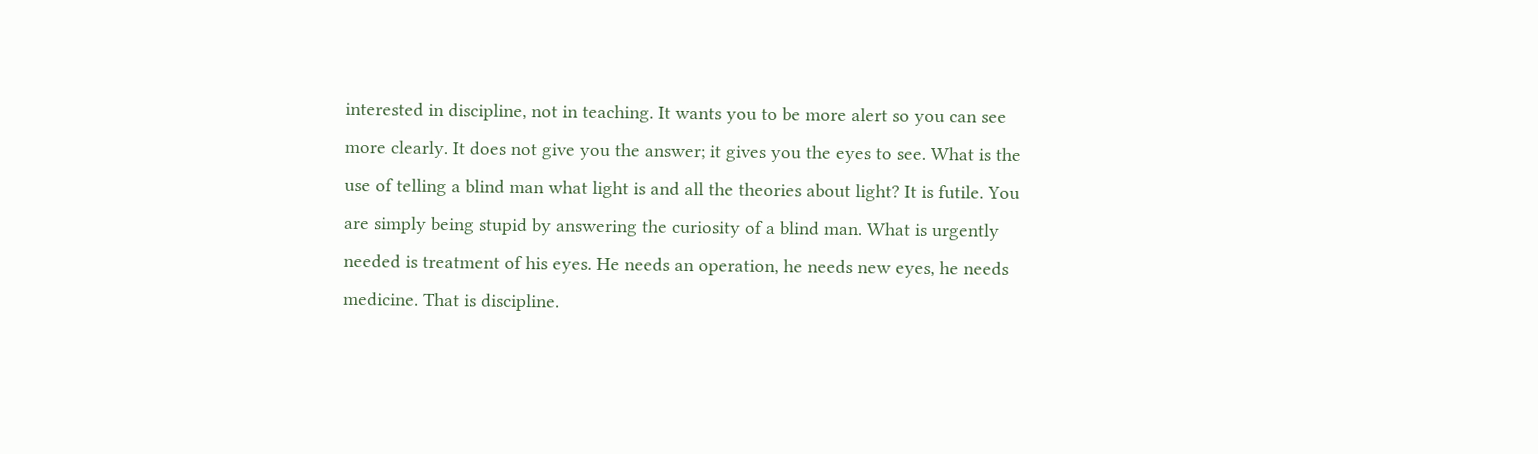interested in discipline, not in teaching. It wants you to be more alert so you can see more clearly. It does not give you the answer; it gives you the eyes to see. What is the use of telling a blind man what light is and all the theories about light? It is futile. You are simply being stupid by answering the curiosity of a blind man. What is urgently needed is treatment of his eyes. He needs an operation, he needs new eyes, he needs medicine. That is discipline.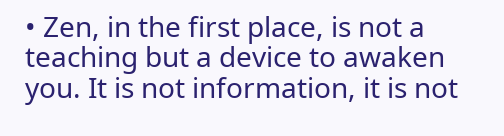• Zen, in the first place, is not a teaching but a device to awaken you. It is not information, it is not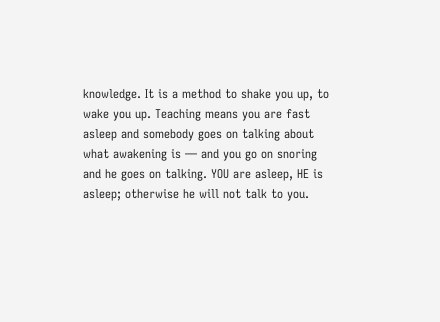knowledge. It is a method to shake you up, to wake you up. Teaching means you are fast asleep and somebody goes on talking about what awakening is — and you go on snoring and he goes on talking. YOU are asleep, HE is asleep; otherwise he will not talk to you.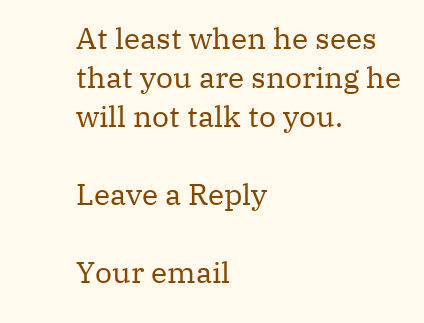At least when he sees that you are snoring he will not talk to you.

Leave a Reply

Your email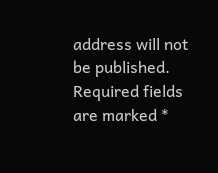address will not be published. Required fields are marked *